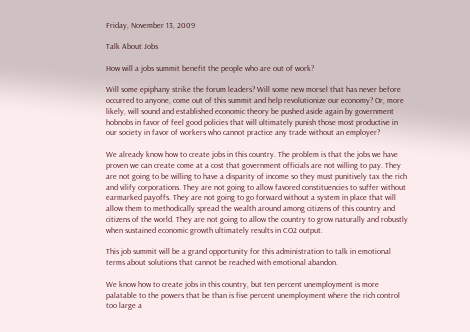Friday, November 13, 2009

Talk About Jobs

How will a jobs summit benefit the people who are out of work?

Will some epiphany strike the forum leaders? Will some new morsel that has never before occurred to anyone, come out of this summit and help revolutionize our economy? Or, more likely, will sound and established economic theory be pushed aside again by government hobnobs in favor of feel good policies that will ultimately punish those most productive in our society in favor of workers who cannot practice any trade without an employer?

We already know how to create jobs in this country. The problem is that the jobs we have proven we can create come at a cost that government officials are not willing to pay. They are not going to be willing to have a disparity of income so they must punitively tax the rich and vilify corporations. They are not going to allow favored constituencies to suffer without earmarked payoffs. They are not going to go forward without a system in place that will allow them to methodically spread the wealth around among citizens of this country and citizens of the world. They are not going to allow the country to grow naturally and robustly when sustained economic growth ultimately results in CO2 output.

This job summit will be a grand opportunity for this administration to talk in emotional terms about solutions that cannot be reached with emotional abandon.

We know how to create jobs in this country, but ten percent unemployment is more palatable to the powers that be than is five percent unemployment where the rich control too large a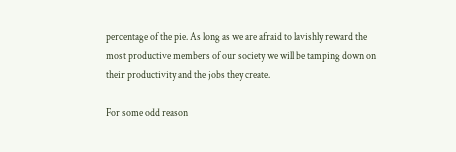percentage of the pie. As long as we are afraid to lavishly reward the most productive members of our society we will be tamping down on their productivity and the jobs they create.

For some odd reason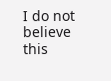I do not believe this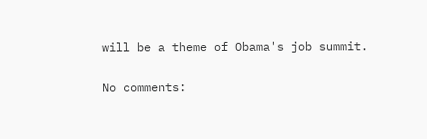will be a theme of Obama's job summit.

No comments: